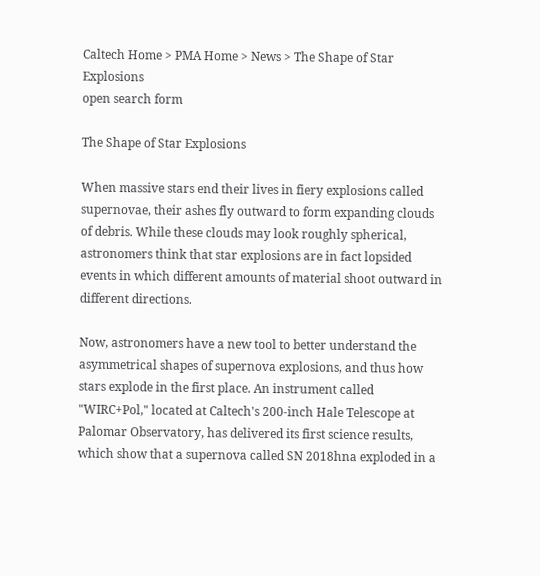Caltech Home > PMA Home > News > The Shape of Star Explosions
open search form

The Shape of Star Explosions

When massive stars end their lives in fiery explosions called supernovae, their ashes fly outward to form expanding clouds of debris. While these clouds may look roughly spherical, astronomers think that star explosions are in fact lopsided events in which different amounts of material shoot outward in different directions.

Now, astronomers have a new tool to better understand the asymmetrical shapes of supernova explosions, and thus how stars explode in the first place. An instrument called "WIRC+Pol," located at Caltech's 200-inch Hale Telescope at Palomar Observatory, has delivered its first science results, which show that a supernova called SN 2018hna exploded in a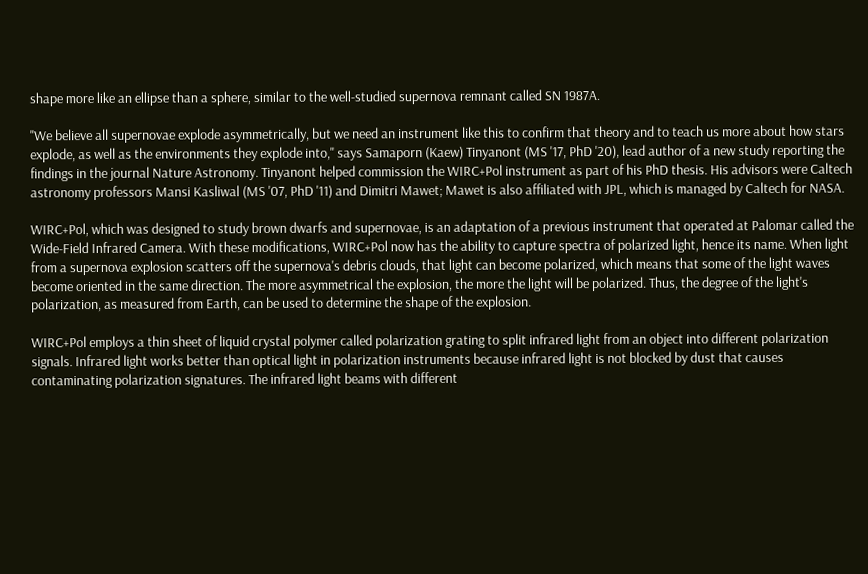shape more like an ellipse than a sphere, similar to the well-studied supernova remnant called SN 1987A.

"We believe all supernovae explode asymmetrically, but we need an instrument like this to confirm that theory and to teach us more about how stars explode, as well as the environments they explode into," says Samaporn (Kaew) Tinyanont (MS '17, PhD '20), lead author of a new study reporting the findings in the journal Nature Astronomy. Tinyanont helped commission the WIRC+Pol instrument as part of his PhD thesis. His advisors were Caltech astronomy professors Mansi Kasliwal (MS '07, PhD '11) and Dimitri Mawet; Mawet is also affiliated with JPL, which is managed by Caltech for NASA.

WIRC+Pol, which was designed to study brown dwarfs and supernovae, is an adaptation of a previous instrument that operated at Palomar called the Wide-Field Infrared Camera. With these modifications, WIRC+Pol now has the ability to capture spectra of polarized light, hence its name. When light from a supernova explosion scatters off the supernova's debris clouds, that light can become polarized, which means that some of the light waves become oriented in the same direction. The more asymmetrical the explosion, the more the light will be polarized. Thus, the degree of the light's polarization, as measured from Earth, can be used to determine the shape of the explosion.

WIRC+Pol employs a thin sheet of liquid crystal polymer called polarization grating to split infrared light from an object into different polarization signals. Infrared light works better than optical light in polarization instruments because infrared light is not blocked by dust that causes contaminating polarization signatures. The infrared light beams with different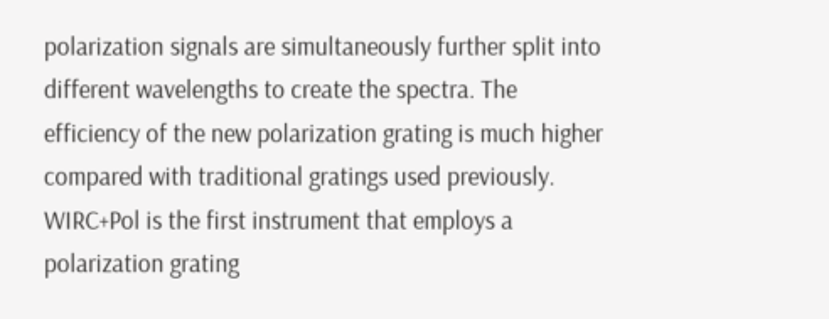polarization signals are simultaneously further split into different wavelengths to create the spectra. The efficiency of the new polarization grating is much higher compared with traditional gratings used previously. WIRC+Pol is the first instrument that employs a polarization grating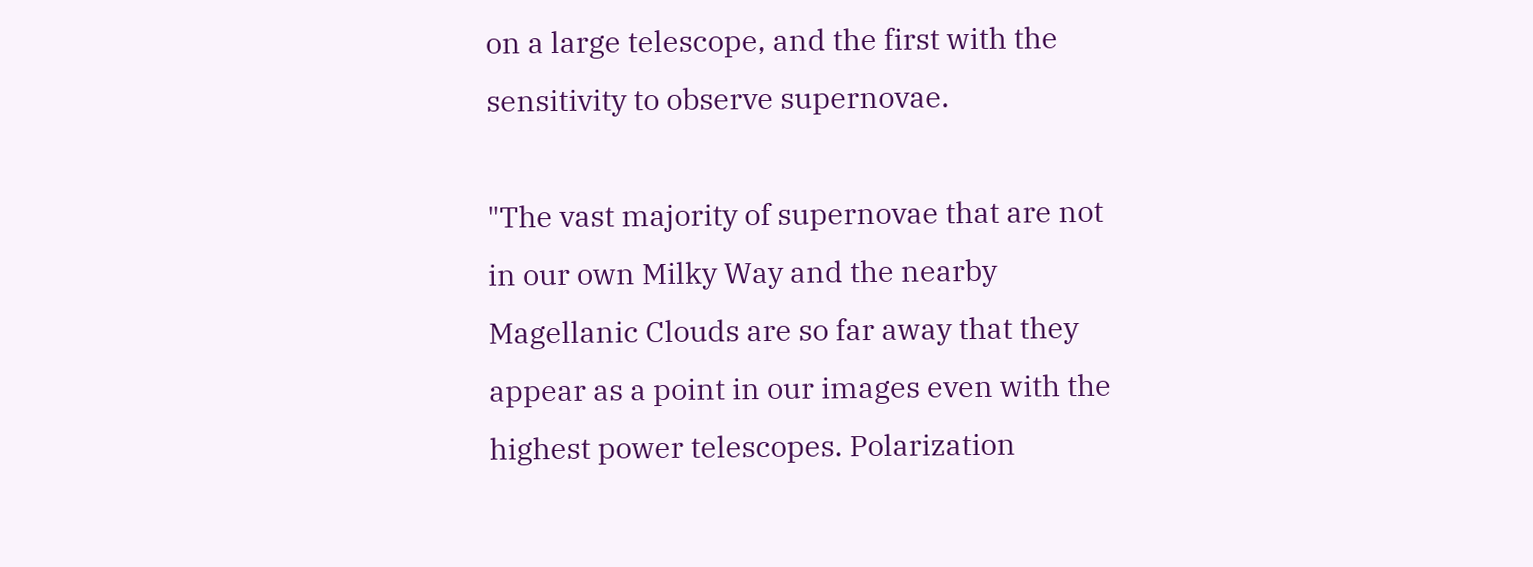on a large telescope, and the first with the sensitivity to observe supernovae.

"The vast majority of supernovae that are not in our own Milky Way and the nearby Magellanic Clouds are so far away that they appear as a point in our images even with the highest power telescopes. Polarization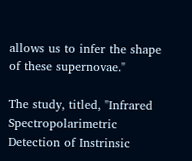allows us to infer the shape of these supernovae."

The study, titled, "Infrared Spectropolarimetric Detection of Instrinsic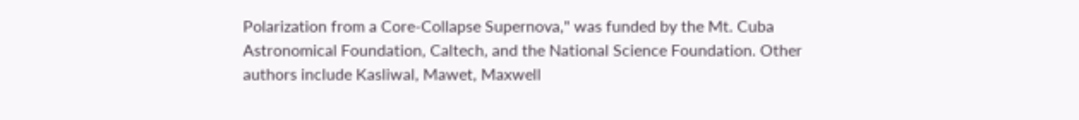Polarization from a Core-Collapse Supernova," was funded by the Mt. Cuba Astronomical Foundation, Caltech, and the National Science Foundation. Other authors include Kasliwal, Mawet, Maxwell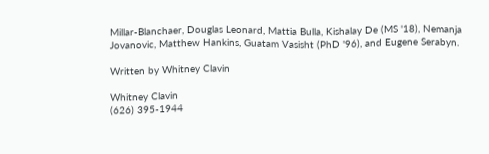Millar-Blanchaer, Douglas Leonard, Mattia Bulla, Kishalay De (MS '18), Nemanja Jovanovic, Matthew Hankins, Guatam Vasisht (PhD '96), and Eugene Serabyn.

Written by Whitney Clavin

Whitney Clavin
(626) 395-1944